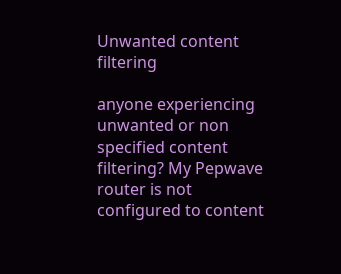Unwanted content filtering

anyone experiencing unwanted or non specified content filtering? My Pepwave router is not configured to content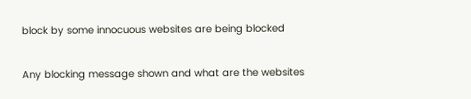block by some innocuous websites are being blocked

Any blocking message shown and what are the websites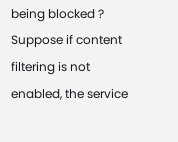being blocked ? Suppose if content filtering is not enabled, the service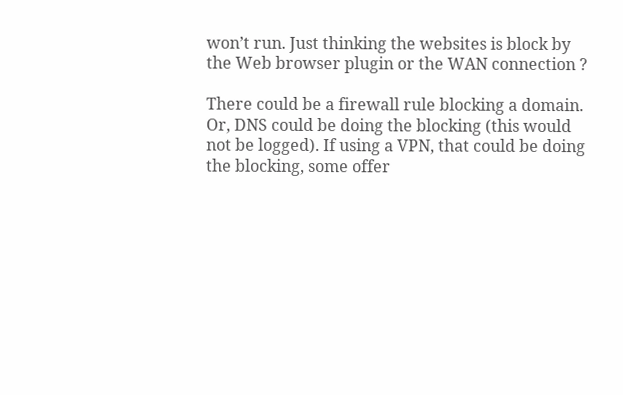won’t run. Just thinking the websites is block by the Web browser plugin or the WAN connection ?

There could be a firewall rule blocking a domain. Or, DNS could be doing the blocking (this would not be logged). If using a VPN, that could be doing the blocking, some offer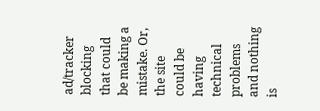ad/tracker blocking that could be making a mistake. Or, the site could be having technical problems and nothing is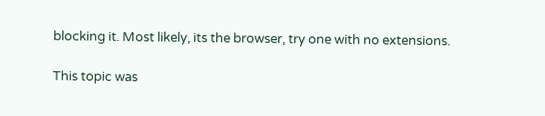blocking it. Most likely, its the browser, try one with no extensions.

This topic was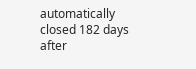automatically closed 182 days after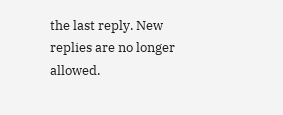the last reply. New replies are no longer allowed.